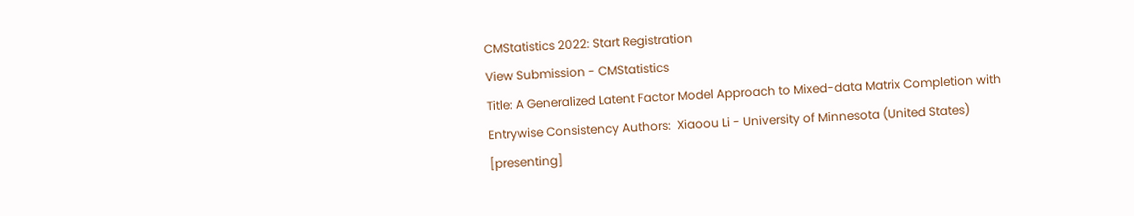CMStatistics 2022: Start Registration
View Submission - CMStatistics
Title: A Generalized Latent Factor Model Approach to Mixed-data Matrix Completion with Entrywise Consistency Authors:  Xiaoou Li - University of Minnesota (United States) [presenting]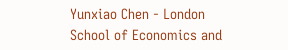Yunxiao Chen - London School of Economics and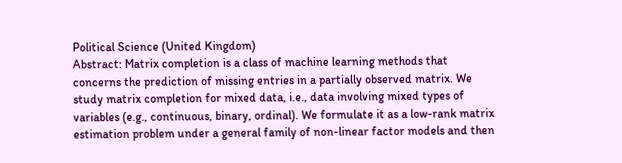Political Science (United Kingdom)
Abstract: Matrix completion is a class of machine learning methods that concerns the prediction of missing entries in a partially observed matrix. We study matrix completion for mixed data, i.e., data involving mixed types of variables (e.g., continuous, binary, ordinal). We formulate it as a low-rank matrix estimation problem under a general family of non-linear factor models and then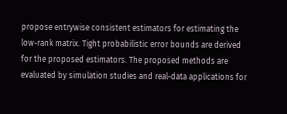propose entrywise consistent estimators for estimating the low-rank matrix. Tight probabilistic error bounds are derived for the proposed estimators. The proposed methods are evaluated by simulation studies and real-data applications for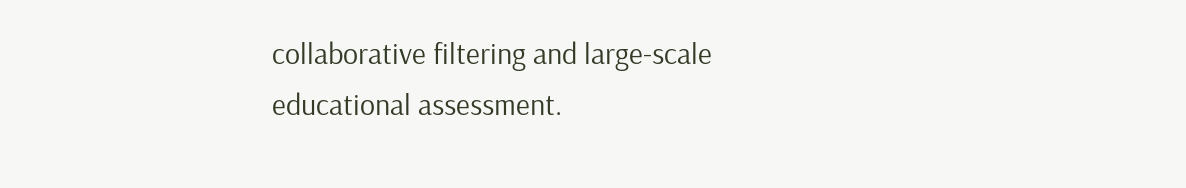collaborative filtering and large-scale educational assessment.